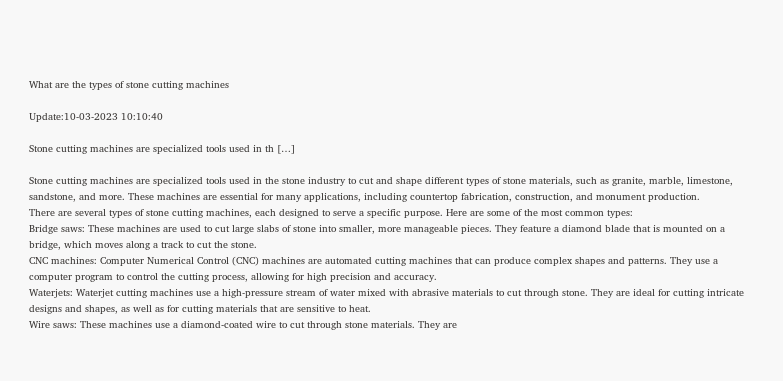What are the types of stone cutting machines

Update:10-03-2023 10:10:40

Stone cutting machines are specialized tools used in th […]

Stone cutting machines are specialized tools used in the stone industry to cut and shape different types of stone materials, such as granite, marble, limestone, sandstone, and more. These machines are essential for many applications, including countertop fabrication, construction, and monument production.
There are several types of stone cutting machines, each designed to serve a specific purpose. Here are some of the most common types:
Bridge saws: These machines are used to cut large slabs of stone into smaller, more manageable pieces. They feature a diamond blade that is mounted on a bridge, which moves along a track to cut the stone.
CNC machines: Computer Numerical Control (CNC) machines are automated cutting machines that can produce complex shapes and patterns. They use a computer program to control the cutting process, allowing for high precision and accuracy.
Waterjets: Waterjet cutting machines use a high-pressure stream of water mixed with abrasive materials to cut through stone. They are ideal for cutting intricate designs and shapes, as well as for cutting materials that are sensitive to heat.
Wire saws: These machines use a diamond-coated wire to cut through stone materials. They are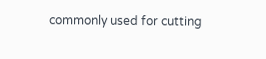commonly used for cutting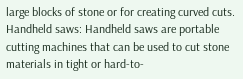large blocks of stone or for creating curved cuts.
Handheld saws: Handheld saws are portable cutting machines that can be used to cut stone materials in tight or hard-to-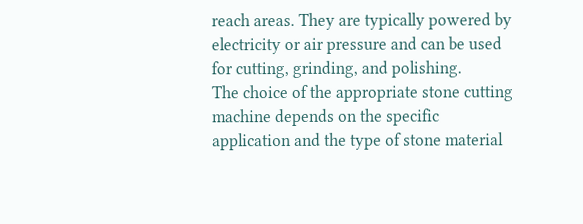reach areas. They are typically powered by electricity or air pressure and can be used for cutting, grinding, and polishing.
The choice of the appropriate stone cutting machine depends on the specific application and the type of stone material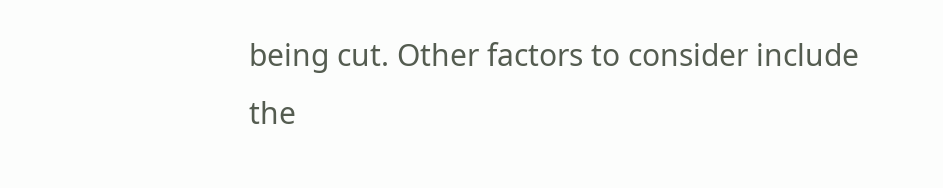being cut. Other factors to consider include the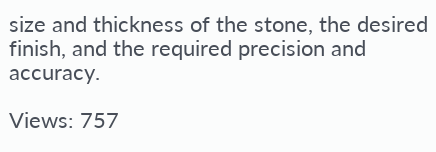size and thickness of the stone, the desired finish, and the required precision and accuracy.

Views: 757